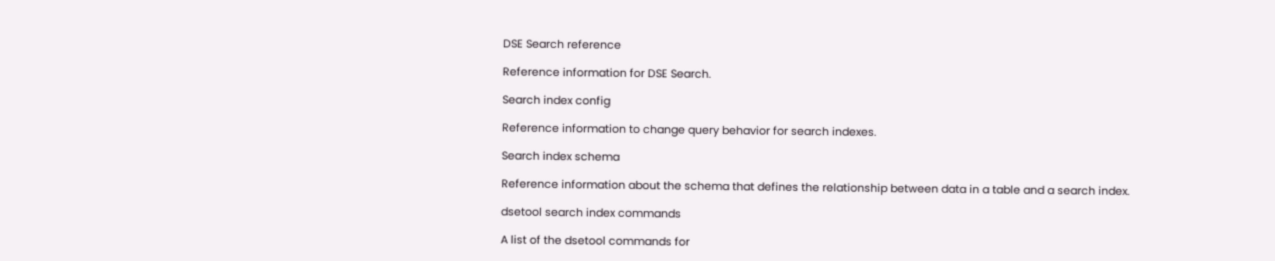DSE Search reference

Reference information for DSE Search.

Search index config

Reference information to change query behavior for search indexes.

Search index schema

Reference information about the schema that defines the relationship between data in a table and a search index.

dsetool search index commands

A list of the dsetool commands for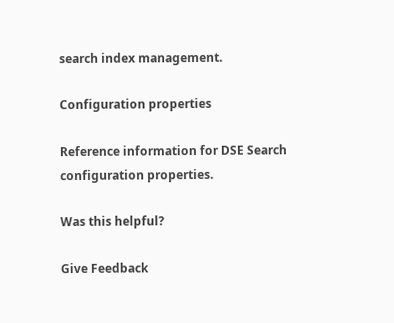search index management.

Configuration properties

Reference information for DSE Search configuration properties.

Was this helpful?

Give Feedback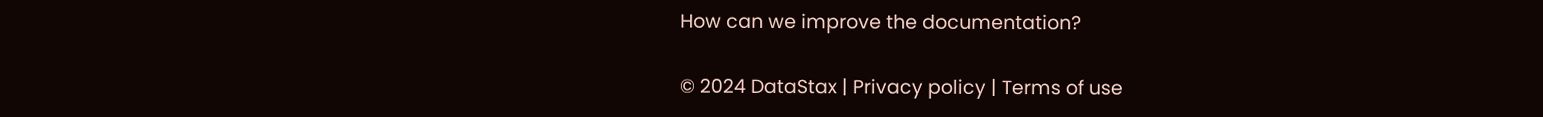How can we improve the documentation?

© 2024 DataStax | Privacy policy | Terms of use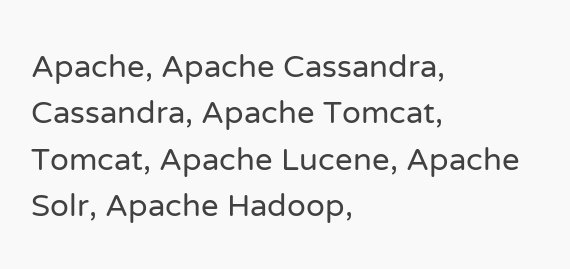Apache, Apache Cassandra, Cassandra, Apache Tomcat, Tomcat, Apache Lucene, Apache Solr, Apache Hadoop,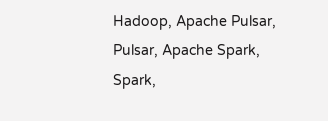Hadoop, Apache Pulsar, Pulsar, Apache Spark, Spark,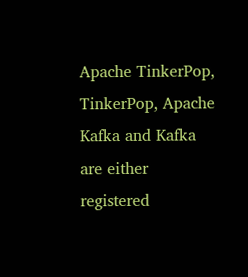Apache TinkerPop, TinkerPop, Apache Kafka and Kafka are either registered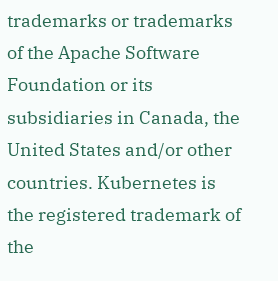trademarks or trademarks of the Apache Software Foundation or its subsidiaries in Canada, the United States and/or other countries. Kubernetes is the registered trademark of the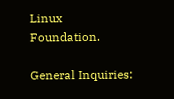Linux Foundation.

General Inquiries: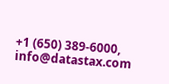+1 (650) 389-6000, info@datastax.com